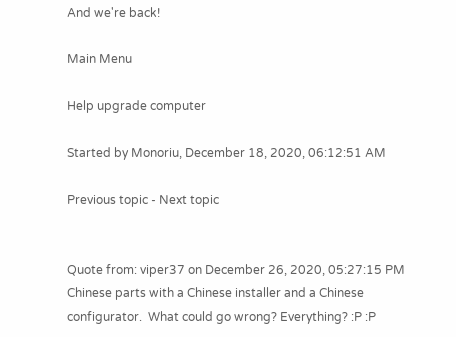And we're back!

Main Menu

Help upgrade computer

Started by Monoriu, December 18, 2020, 06:12:51 AM

Previous topic - Next topic


Quote from: viper37 on December 26, 2020, 05:27:15 PM
Chinese parts with a Chinese installer and a Chinese configurator.  What could go wrong? Everything? :P :P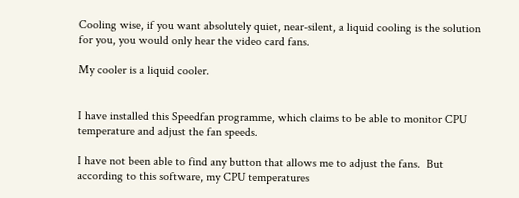Cooling wise, if you want absolutely quiet, near-silent, a liquid cooling is the solution for you, you would only hear the video card fans.

My cooler is a liquid cooler.


I have installed this Speedfan programme, which claims to be able to monitor CPU temperature and adjust the fan speeds.

I have not been able to find any button that allows me to adjust the fans.  But according to this software, my CPU temperatures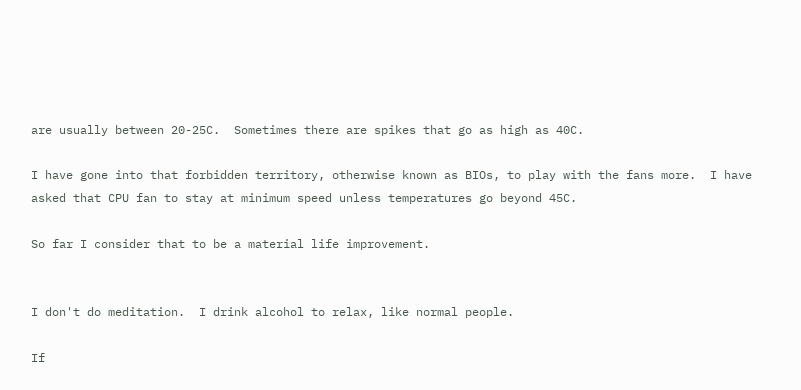are usually between 20-25C.  Sometimes there are spikes that go as high as 40C.

I have gone into that forbidden territory, otherwise known as BIOs, to play with the fans more.  I have asked that CPU fan to stay at minimum speed unless temperatures go beyond 45C.

So far I consider that to be a material life improvement.


I don't do meditation.  I drink alcohol to relax, like normal people.

If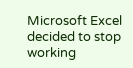Microsoft Excel decided to stop working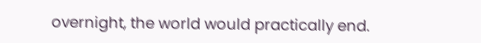overnight, the world would practically end.